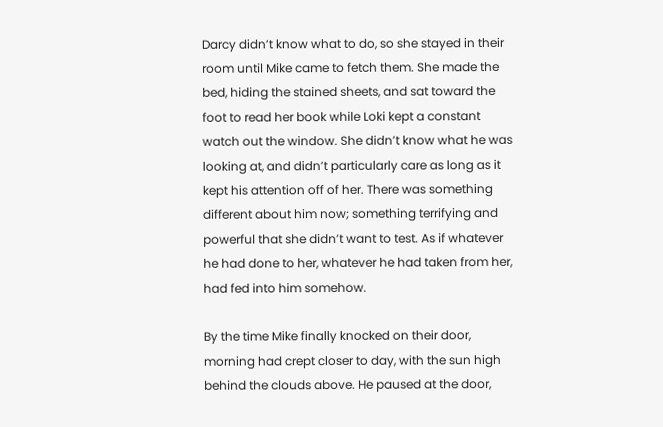Darcy didn’t know what to do, so she stayed in their room until Mike came to fetch them. She made the bed, hiding the stained sheets, and sat toward the foot to read her book while Loki kept a constant watch out the window. She didn’t know what he was looking at, and didn’t particularly care as long as it kept his attention off of her. There was something different about him now; something terrifying and powerful that she didn’t want to test. As if whatever he had done to her, whatever he had taken from her, had fed into him somehow.

By the time Mike finally knocked on their door, morning had crept closer to day, with the sun high behind the clouds above. He paused at the door,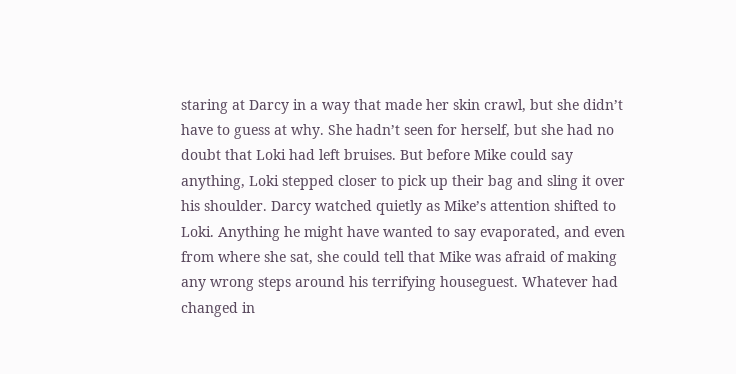staring at Darcy in a way that made her skin crawl, but she didn’t have to guess at why. She hadn’t seen for herself, but she had no doubt that Loki had left bruises. But before Mike could say anything, Loki stepped closer to pick up their bag and sling it over his shoulder. Darcy watched quietly as Mike’s attention shifted to Loki. Anything he might have wanted to say evaporated, and even from where she sat, she could tell that Mike was afraid of making any wrong steps around his terrifying houseguest. Whatever had changed in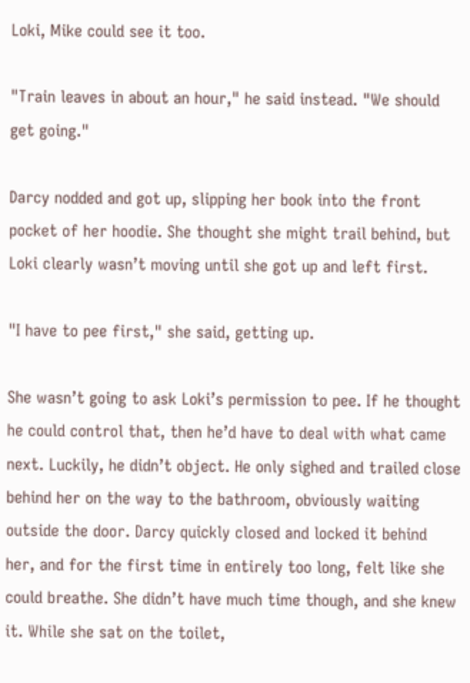Loki, Mike could see it too.

"Train leaves in about an hour," he said instead. "We should get going."

Darcy nodded and got up, slipping her book into the front pocket of her hoodie. She thought she might trail behind, but Loki clearly wasn’t moving until she got up and left first.

"I have to pee first," she said, getting up.

She wasn’t going to ask Loki’s permission to pee. If he thought he could control that, then he’d have to deal with what came next. Luckily, he didn’t object. He only sighed and trailed close behind her on the way to the bathroom, obviously waiting outside the door. Darcy quickly closed and locked it behind her, and for the first time in entirely too long, felt like she could breathe. She didn’t have much time though, and she knew it. While she sat on the toilet,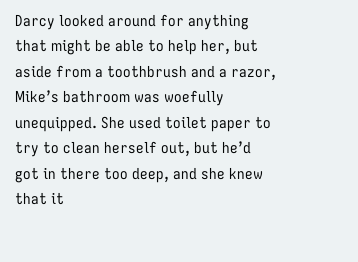Darcy looked around for anything that might be able to help her, but aside from a toothbrush and a razor, Mike’s bathroom was woefully unequipped. She used toilet paper to try to clean herself out, but he’d got in there too deep, and she knew that it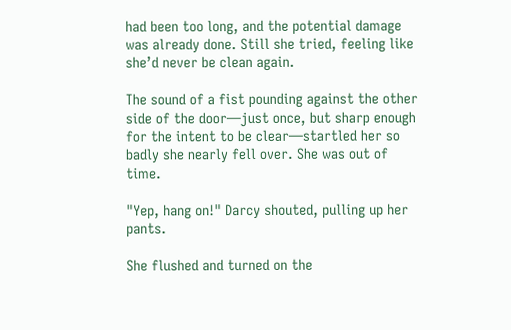had been too long, and the potential damage was already done. Still she tried, feeling like she’d never be clean again.

The sound of a fist pounding against the other side of the door—just once, but sharp enough for the intent to be clear—startled her so badly she nearly fell over. She was out of time.

"Yep, hang on!" Darcy shouted, pulling up her pants.

She flushed and turned on the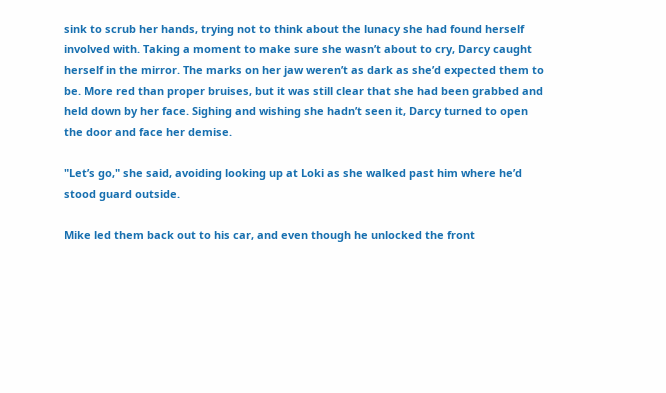sink to scrub her hands, trying not to think about the lunacy she had found herself involved with. Taking a moment to make sure she wasn’t about to cry, Darcy caught herself in the mirror. The marks on her jaw weren’t as dark as she’d expected them to be. More red than proper bruises, but it was still clear that she had been grabbed and held down by her face. Sighing and wishing she hadn’t seen it, Darcy turned to open the door and face her demise.

"Let’s go," she said, avoiding looking up at Loki as she walked past him where he’d stood guard outside.

Mike led them back out to his car, and even though he unlocked the front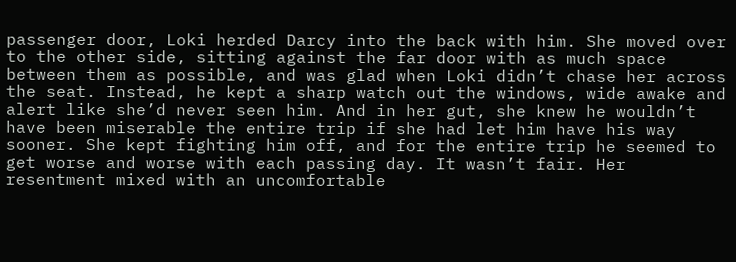passenger door, Loki herded Darcy into the back with him. She moved over to the other side, sitting against the far door with as much space between them as possible, and was glad when Loki didn’t chase her across the seat. Instead, he kept a sharp watch out the windows, wide awake and alert like she’d never seen him. And in her gut, she knew he wouldn’t have been miserable the entire trip if she had let him have his way sooner. She kept fighting him off, and for the entire trip he seemed to get worse and worse with each passing day. It wasn’t fair. Her resentment mixed with an uncomfortable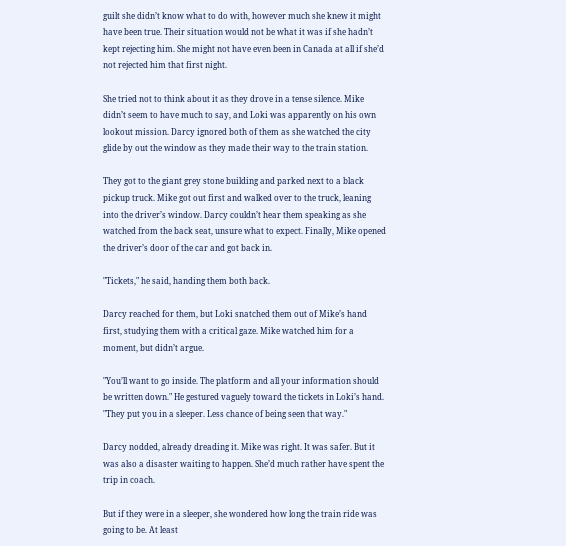guilt she didn’t know what to do with, however much she knew it might have been true. Their situation would not be what it was if she hadn’t kept rejecting him. She might not have even been in Canada at all if she’d not rejected him that first night.

She tried not to think about it as they drove in a tense silence. Mike didn’t seem to have much to say, and Loki was apparently on his own lookout mission. Darcy ignored both of them as she watched the city glide by out the window as they made their way to the train station.

They got to the giant grey stone building and parked next to a black pickup truck. Mike got out first and walked over to the truck, leaning into the driver’s window. Darcy couldn’t hear them speaking as she watched from the back seat, unsure what to expect. Finally, Mike opened the driver’s door of the car and got back in.

"Tickets," he said, handing them both back.

Darcy reached for them, but Loki snatched them out of Mike’s hand first, studying them with a critical gaze. Mike watched him for a moment, but didn’t argue.

"You’ll want to go inside. The platform and all your information should be written down." He gestured vaguely toward the tickets in Loki’s hand. "They put you in a sleeper. Less chance of being seen that way."

Darcy nodded, already dreading it. Mike was right. It was safer. But it was also a disaster waiting to happen. She’d much rather have spent the trip in coach.

But if they were in a sleeper, she wondered how long the train ride was going to be. At least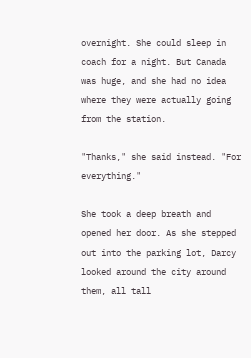overnight. She could sleep in coach for a night. But Canada was huge, and she had no idea where they were actually going from the station.

"Thanks," she said instead. "For everything."

She took a deep breath and opened her door. As she stepped out into the parking lot, Darcy looked around the city around them, all tall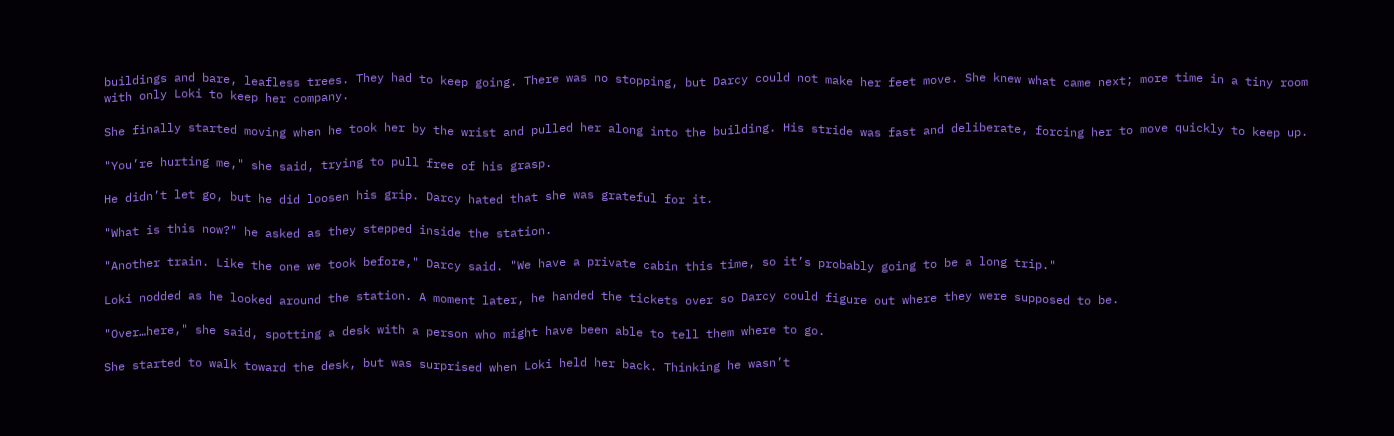buildings and bare, leafless trees. They had to keep going. There was no stopping, but Darcy could not make her feet move. She knew what came next; more time in a tiny room with only Loki to keep her company.

She finally started moving when he took her by the wrist and pulled her along into the building. His stride was fast and deliberate, forcing her to move quickly to keep up.

"You’re hurting me," she said, trying to pull free of his grasp.

He didn’t let go, but he did loosen his grip. Darcy hated that she was grateful for it.

"What is this now?" he asked as they stepped inside the station.

"Another train. Like the one we took before," Darcy said. "We have a private cabin this time, so it’s probably going to be a long trip."

Loki nodded as he looked around the station. A moment later, he handed the tickets over so Darcy could figure out where they were supposed to be.

"Over…here," she said, spotting a desk with a person who might have been able to tell them where to go.

She started to walk toward the desk, but was surprised when Loki held her back. Thinking he wasn’t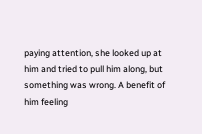paying attention, she looked up at him and tried to pull him along, but something was wrong. A benefit of him feeling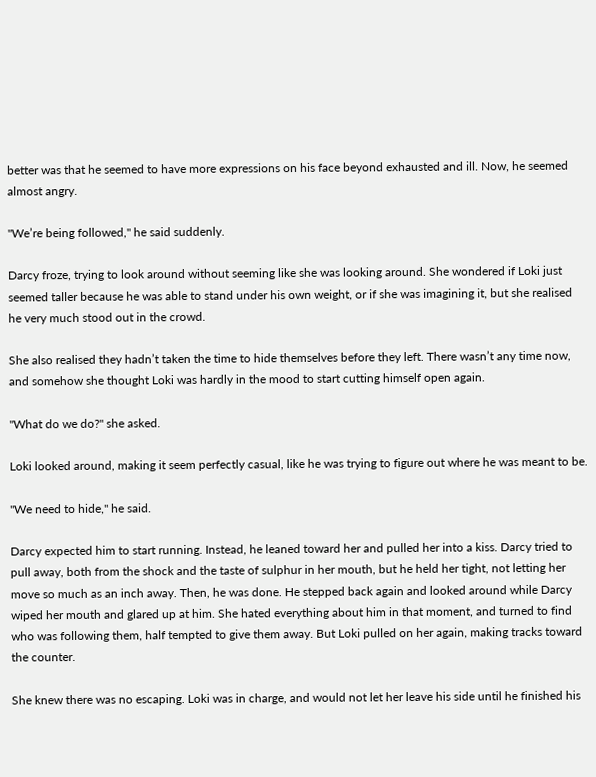better was that he seemed to have more expressions on his face beyond exhausted and ill. Now, he seemed almost angry.

"We’re being followed," he said suddenly.

Darcy froze, trying to look around without seeming like she was looking around. She wondered if Loki just seemed taller because he was able to stand under his own weight, or if she was imagining it, but she realised he very much stood out in the crowd.

She also realised they hadn’t taken the time to hide themselves before they left. There wasn’t any time now, and somehow she thought Loki was hardly in the mood to start cutting himself open again.

"What do we do?" she asked.

Loki looked around, making it seem perfectly casual, like he was trying to figure out where he was meant to be.

"We need to hide," he said.

Darcy expected him to start running. Instead, he leaned toward her and pulled her into a kiss. Darcy tried to pull away, both from the shock and the taste of sulphur in her mouth, but he held her tight, not letting her move so much as an inch away. Then, he was done. He stepped back again and looked around while Darcy wiped her mouth and glared up at him. She hated everything about him in that moment, and turned to find who was following them, half tempted to give them away. But Loki pulled on her again, making tracks toward the counter.

She knew there was no escaping. Loki was in charge, and would not let her leave his side until he finished his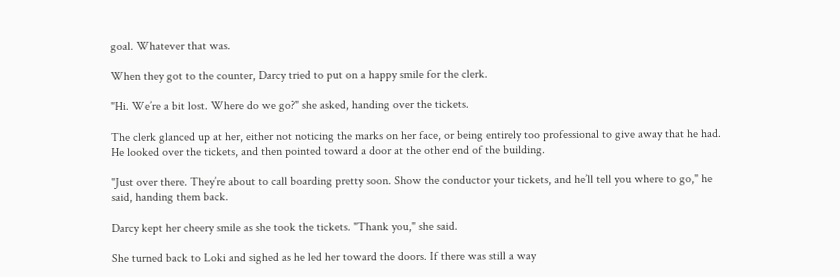goal. Whatever that was.

When they got to the counter, Darcy tried to put on a happy smile for the clerk.

"Hi. We’re a bit lost. Where do we go?" she asked, handing over the tickets.

The clerk glanced up at her, either not noticing the marks on her face, or being entirely too professional to give away that he had. He looked over the tickets, and then pointed toward a door at the other end of the building.

"Just over there. They’re about to call boarding pretty soon. Show the conductor your tickets, and he’ll tell you where to go," he said, handing them back.

Darcy kept her cheery smile as she took the tickets. "Thank you," she said.

She turned back to Loki and sighed as he led her toward the doors. If there was still a way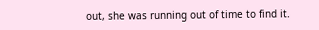out, she was running out of time to find it.